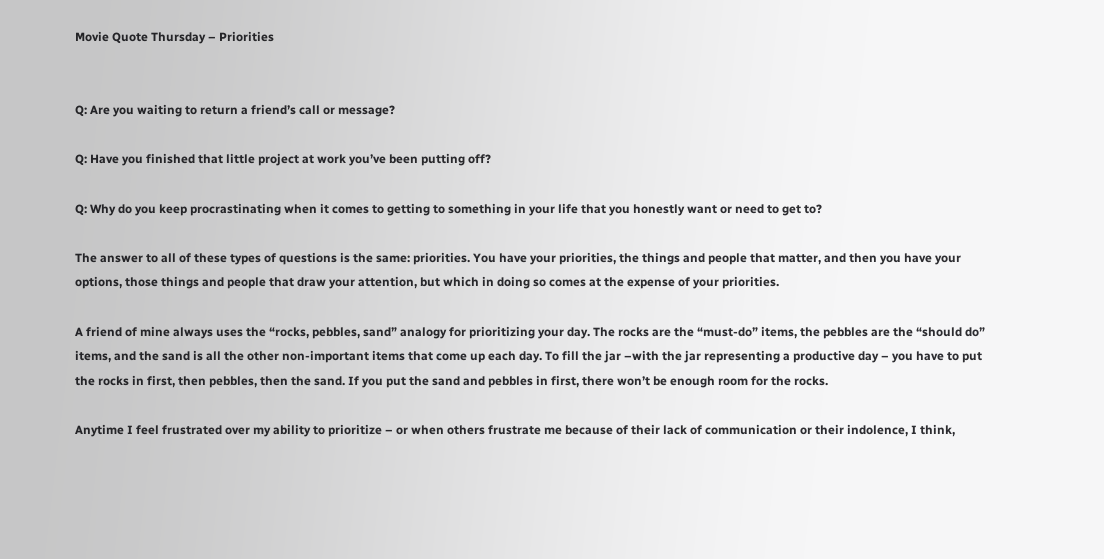Movie Quote Thursday – Priorities


Q: Are you waiting to return a friend’s call or message?

Q: Have you finished that little project at work you’ve been putting off?

Q: Why do you keep procrastinating when it comes to getting to something in your life that you honestly want or need to get to?

The answer to all of these types of questions is the same: priorities. You have your priorities, the things and people that matter, and then you have your options, those things and people that draw your attention, but which in doing so comes at the expense of your priorities.

A friend of mine always uses the “rocks, pebbles, sand” analogy for prioritizing your day. The rocks are the “must-do” items, the pebbles are the “should do” items, and the sand is all the other non-important items that come up each day. To fill the jar –with the jar representing a productive day – you have to put the rocks in first, then pebbles, then the sand. If you put the sand and pebbles in first, there won’t be enough room for the rocks.

Anytime I feel frustrated over my ability to prioritize – or when others frustrate me because of their lack of communication or their indolence, I think,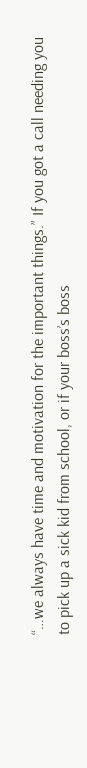“…we always have time and motivation for the important things.” If you got a call needing you to pick up a sick kid from school, or if your boss’s boss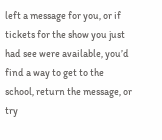left a message for you, or if tickets for the show you just had see were available, you’d find a way to get to the school, return the message, or try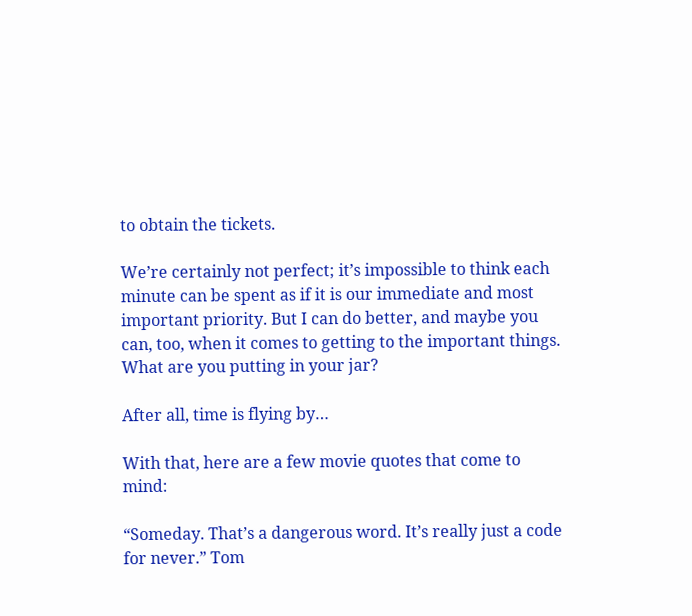to obtain the tickets.

We’re certainly not perfect; it’s impossible to think each minute can be spent as if it is our immediate and most important priority. But I can do better, and maybe you can, too, when it comes to getting to the important things. What are you putting in your jar?

After all, time is flying by…

With that, here are a few movie quotes that come to mind:

“Someday. That’s a dangerous word. It’s really just a code for never.” Tom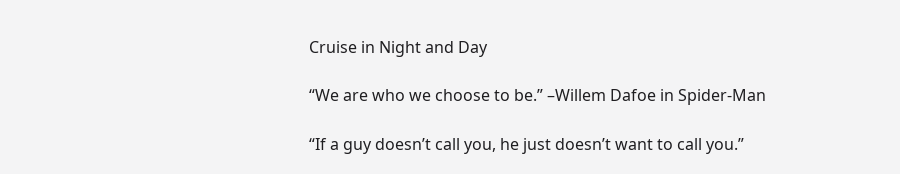Cruise in Night and Day

“We are who we choose to be.” –Willem Dafoe in Spider-Man

“If a guy doesn’t call you, he just doesn’t want to call you.”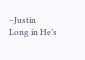–Justin Long in He’s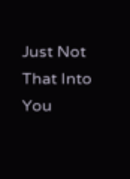Just Not That Into You